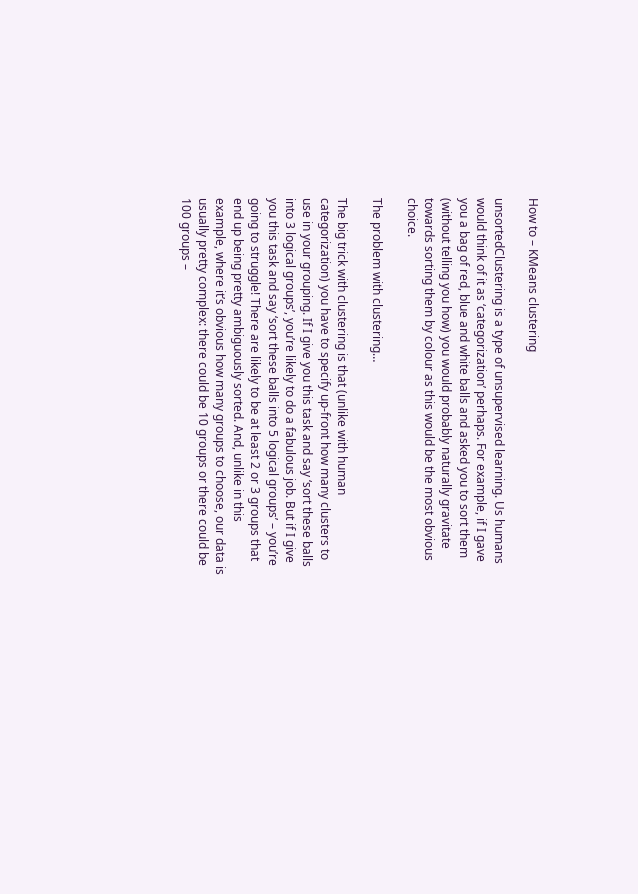How to – KMeans clustering

unsortedClustering is a type of unsupervised learning. Us humans would think of it as ‘categorization’ perhaps. For example, if I gave you a bag of red, blue and white balls and asked you to sort them (without telling you how) you would probably naturally gravitate towards sorting them by colour as this would be the most obvious choice.

The problem with clustering…

The big trick with clustering is that (unlike with human categorization) you have to specify up-front how many clusters to use in your grouping. If I give you this task and say ‘sort these balls into 3 logical groups’, you’re likely to do a fabulous job. But if I give you this task and say ‘sort these balls into 5 logical groups’ – you’re going to struggle! There are likely to be at least 2 or 3 groups that end up being pretty ambiguously sorted. And, unlike in this example, where it’s obvious how many groups to choose, our data is usually pretty complex: there could be 10 groups or there could be 100 groups –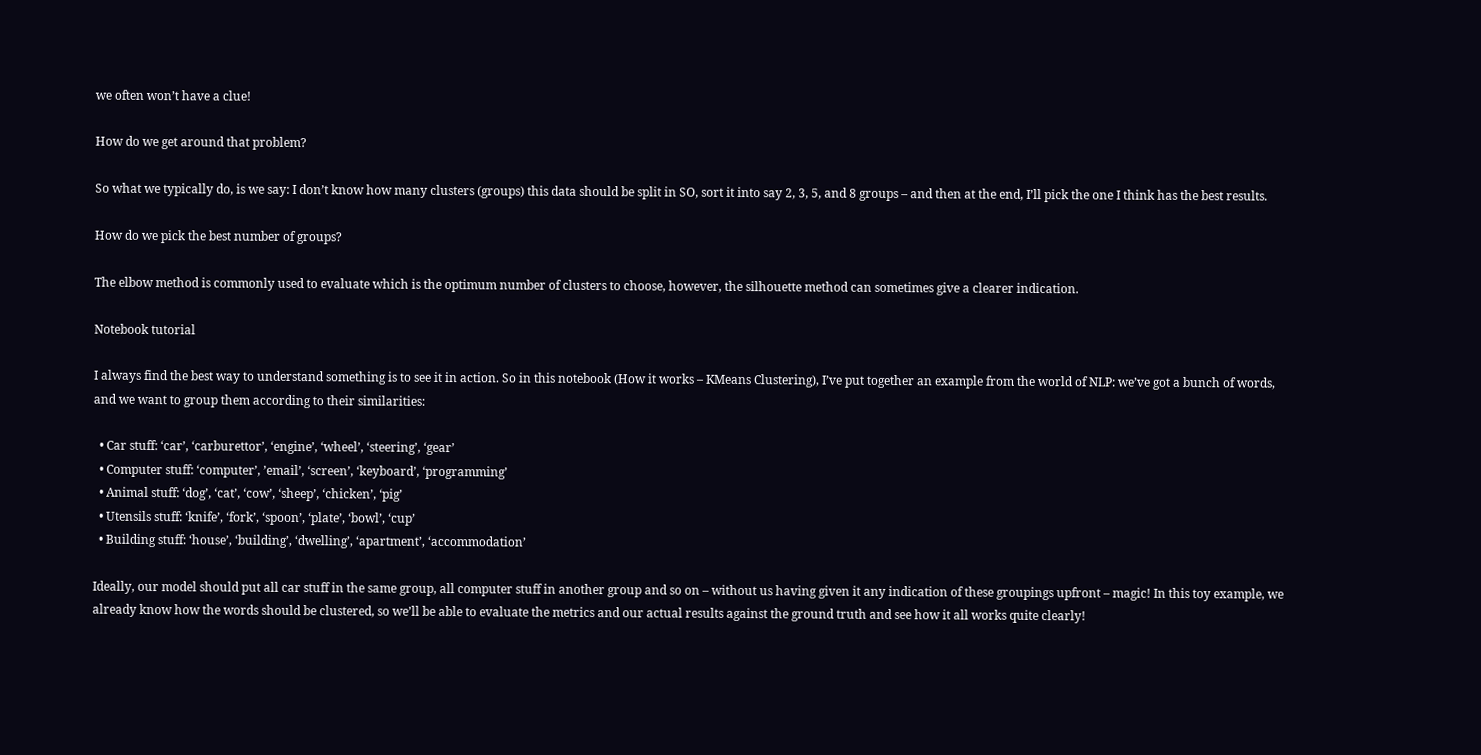we often won’t have a clue!

How do we get around that problem?

So what we typically do, is we say: I don’t know how many clusters (groups) this data should be split in SO, sort it into say 2, 3, 5, and 8 groups – and then at the end, I’ll pick the one I think has the best results.

How do we pick the best number of groups?

The elbow method is commonly used to evaluate which is the optimum number of clusters to choose, however, the silhouette method can sometimes give a clearer indication.

Notebook tutorial

I always find the best way to understand something is to see it in action. So in this notebook (How it works – KMeans Clustering), I’ve put together an example from the world of NLP: we’ve got a bunch of words, and we want to group them according to their similarities:

  • Car stuff: ‘car’, ‘carburettor’, ‘engine’, ‘wheel’, ‘steering’, ‘gear’
  • Computer stuff: ‘computer’, ’email’, ‘screen’, ‘keyboard’, ‘programming’
  • Animal stuff: ‘dog’, ‘cat’, ‘cow’, ‘sheep’, ‘chicken’, ‘pig’
  • Utensils stuff: ‘knife’, ‘fork’, ‘spoon’, ‘plate’, ‘bowl’, ‘cup’
  • Building stuff: ‘house’, ‘building’, ‘dwelling’, ‘apartment’, ‘accommodation’

Ideally, our model should put all car stuff in the same group, all computer stuff in another group and so on – without us having given it any indication of these groupings upfront – magic! In this toy example, we already know how the words should be clustered, so we’ll be able to evaluate the metrics and our actual results against the ground truth and see how it all works quite clearly!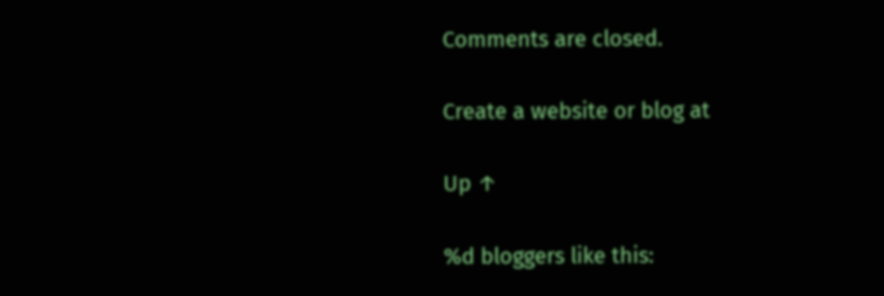Comments are closed.

Create a website or blog at

Up ↑

%d bloggers like this: